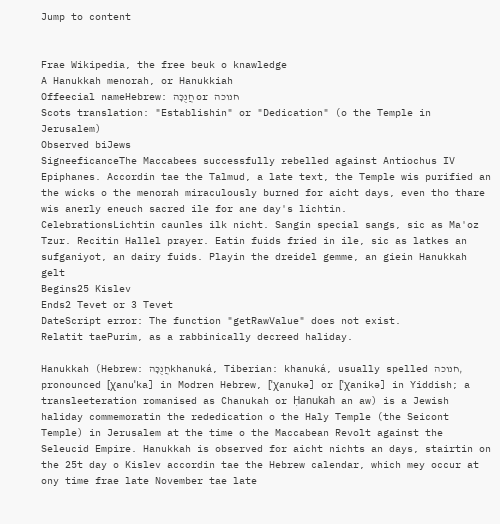Jump to content


Frae Wikipedia, the free beuk o knawledge
A Hanukkah menorah, or Hanukkiah
Offeecial nameHebrew: חֲנֻכָּה or חנוכה
Scots translation: "Establishin" or "Dedication" (o the Temple in Jerusalem)
Observed biJews
SigneeficanceThe Maccabees successfully rebelled against Antiochus IV Epiphanes. Accordin tae the Talmud, a late text, the Temple wis purified an the wicks o the menorah miraculously burned for aicht days, even tho thare wis anerly eneuch sacred ile for ane day's lichtin.
CelebrationsLichtin caunles ilk nicht. Sangin special sangs, sic as Ma'oz Tzur. Recitin Hallel prayer. Eatin fuids fried in ile, sic as latkes an sufganiyot, an dairy fuids. Playin the dreidel gemme, an giein Hanukkah gelt
Begins25 Kislev
Ends2 Tevet or 3 Tevet
DateScript error: The function "getRawValue" does not exist.
Relatit taePurim, as a rabbinically decreed haliday.

Hanukkah (Hebrew: חֲנֻכָּהkhanuká, Tiberian: khanuká, usually spelled חנוכה, pronounced [χanuˈka] in Modren Hebrew, [ˈχanukə] or [ˈχanikə] in Yiddish; a transleeteration romanised as Chanukah or Ḥanukah an aw) is a Jewish haliday commemoratin the rededication o the Haly Temple (the Seicont Temple) in Jerusalem at the time o the Maccabean Revolt against the Seleucid Empire. Hanukkah is observed for aicht nichts an days, stairtin on the 25t day o Kislev accordin tae the Hebrew calendar, which mey occur at ony time frae late November tae late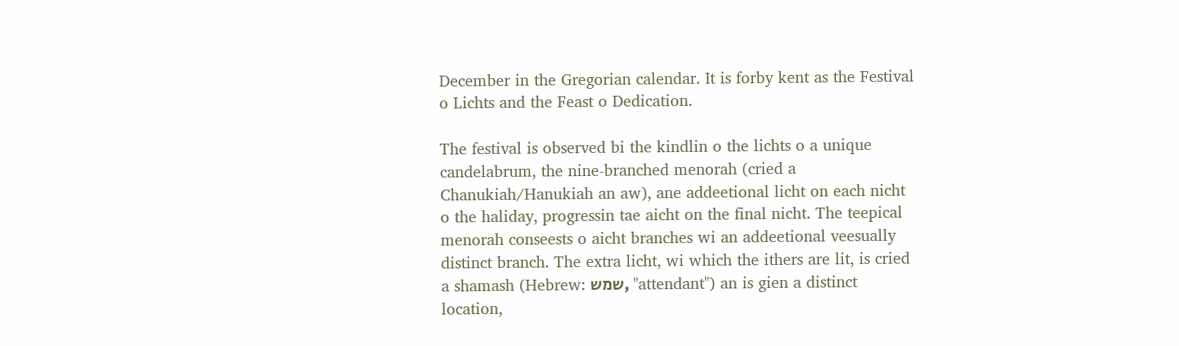December in the Gregorian calendar. It is forby kent as the Festival o Lichts and the Feast o Dedication.

The festival is observed bi the kindlin o the lichts o a unique candelabrum, the nine-branched menorah (cried a Chanukiah/Hanukiah an aw), ane addeetional licht on each nicht o the haliday, progressin tae aicht on the final nicht. The teepical menorah conseests o aicht branches wi an addeetional veesually distinct branch. The extra licht, wi which the ithers are lit, is cried a shamash (Hebrew: שמש, "attendant") an is gien a distinct location,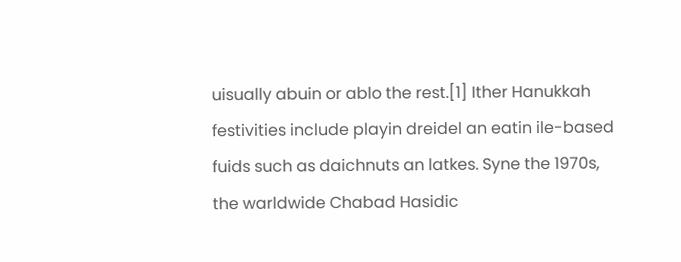uisually abuin or ablo the rest.[1] Ither Hanukkah festivities include playin dreidel an eatin ile-based fuids such as daichnuts an latkes. Syne the 1970s, the warldwide Chabad Hasidic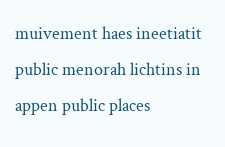muivement haes ineetiatit public menorah lichtins in appen public places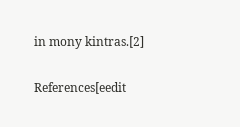in mony kintras.[2]

References[eedit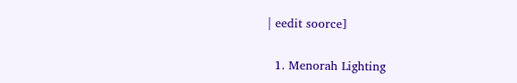| eedit soorce]

  1. Menorah Lighting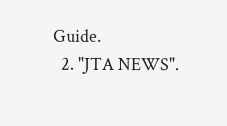Guide.
  2. "JTA NEWS".